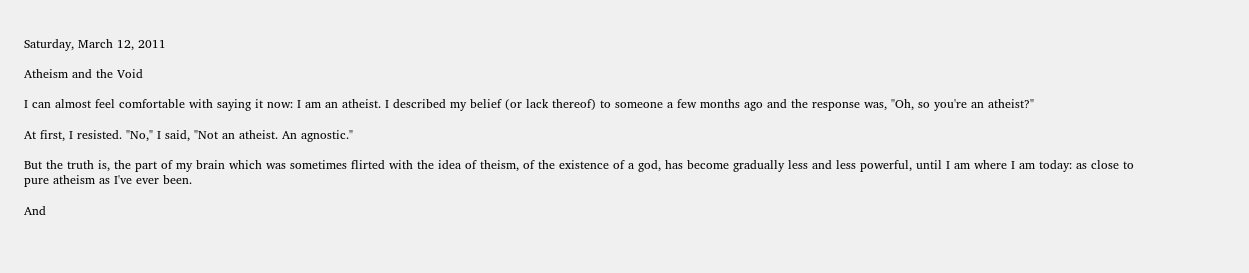Saturday, March 12, 2011

Atheism and the Void

I can almost feel comfortable with saying it now: I am an atheist. I described my belief (or lack thereof) to someone a few months ago and the response was, "Oh, so you're an atheist?"

At first, I resisted. "No," I said, "Not an atheist. An agnostic."

But the truth is, the part of my brain which was sometimes flirted with the idea of theism, of the existence of a god, has become gradually less and less powerful, until I am where I am today: as close to pure atheism as I've ever been.

And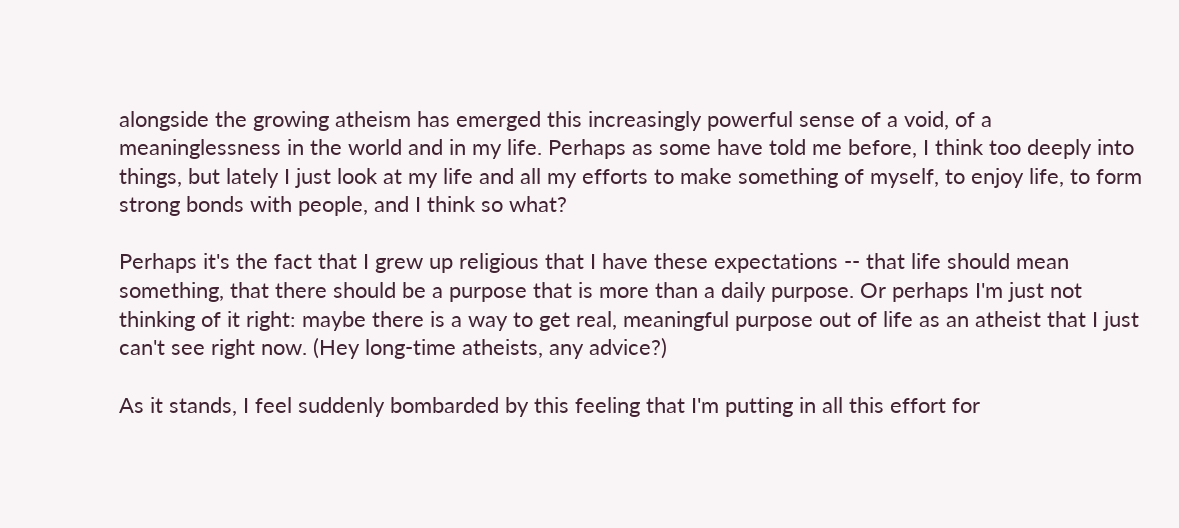alongside the growing atheism has emerged this increasingly powerful sense of a void, of a meaninglessness in the world and in my life. Perhaps as some have told me before, I think too deeply into things, but lately I just look at my life and all my efforts to make something of myself, to enjoy life, to form strong bonds with people, and I think so what?

Perhaps it's the fact that I grew up religious that I have these expectations -- that life should mean something, that there should be a purpose that is more than a daily purpose. Or perhaps I'm just not thinking of it right: maybe there is a way to get real, meaningful purpose out of life as an atheist that I just can't see right now. (Hey long-time atheists, any advice?)

As it stands, I feel suddenly bombarded by this feeling that I'm putting in all this effort for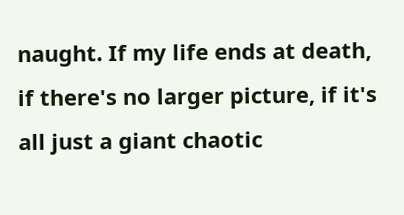naught. If my life ends at death, if there's no larger picture, if it's all just a giant chaotic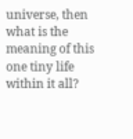universe, then what is the meaning of this one tiny life within it all?